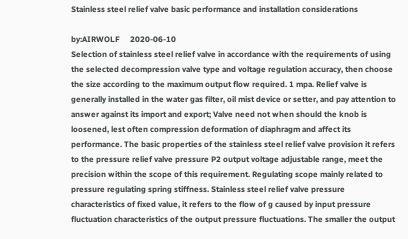Stainless steel relief valve basic performance and installation considerations

by:AIRWOLF     2020-06-10
Selection of stainless steel relief valve in accordance with the requirements of using the selected decompression valve type and voltage regulation accuracy, then choose the size according to the maximum output flow required. 1 mpa. Relief valve is generally installed in the water gas filter, oil mist device or setter, and pay attention to answer against its import and export; Valve need not when should the knob is loosened, lest often compression deformation of diaphragm and affect its performance. The basic properties of the stainless steel relief valve provision it refers to the pressure relief valve pressure P2 output voltage adjustable range, meet the precision within the scope of this requirement. Regulating scope mainly related to pressure regulating spring stiffness. Stainless steel relief valve pressure characteristics of fixed value, it refers to the flow of g caused by input pressure fluctuation characteristics of the output pressure fluctuations. The smaller the output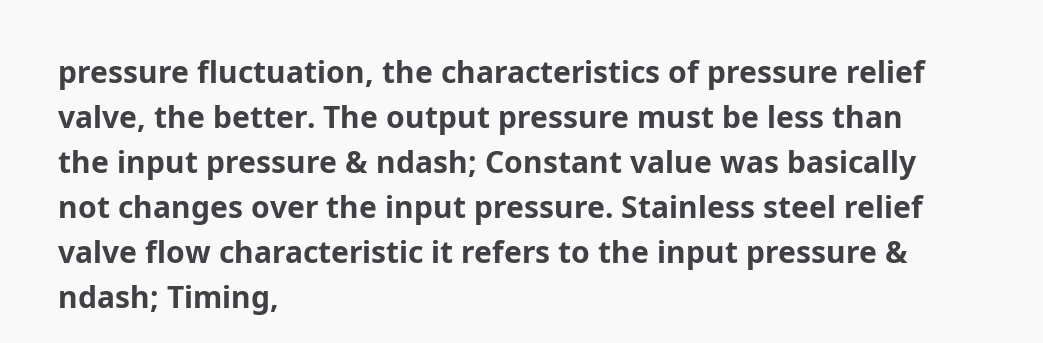pressure fluctuation, the characteristics of pressure relief valve, the better. The output pressure must be less than the input pressure & ndash; Constant value was basically not changes over the input pressure. Stainless steel relief valve flow characteristic it refers to the input pressure & ndash; Timing,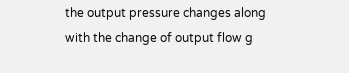the output pressure changes along with the change of output flow g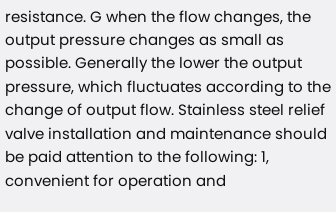resistance. G when the flow changes, the output pressure changes as small as possible. Generally the lower the output pressure, which fluctuates according to the change of output flow. Stainless steel relief valve installation and maintenance should be paid attention to the following: 1, convenient for operation and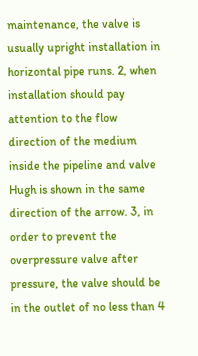maintenance, the valve is usually upright installation in horizontal pipe runs. 2, when installation should pay attention to the flow direction of the medium inside the pipeline and valve Hugh is shown in the same direction of the arrow. 3, in order to prevent the overpressure valve after pressure, the valve should be in the outlet of no less than 4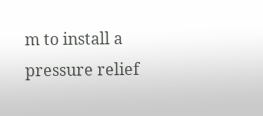m to install a pressure relief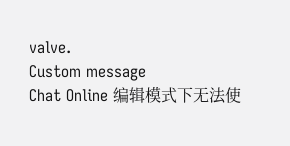valve.
Custom message
Chat Online 编辑模式下无法使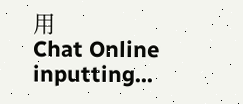用
Chat Online inputting...